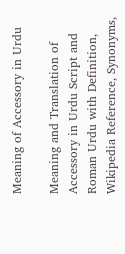Meaning of Accessory in Urdu

Meaning and Translation of Accessory in Urdu Script and Roman Urdu with Definition, Wikipedia Reference, Synonyms,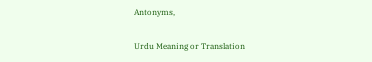Antonyms,

Urdu Meaning or Translation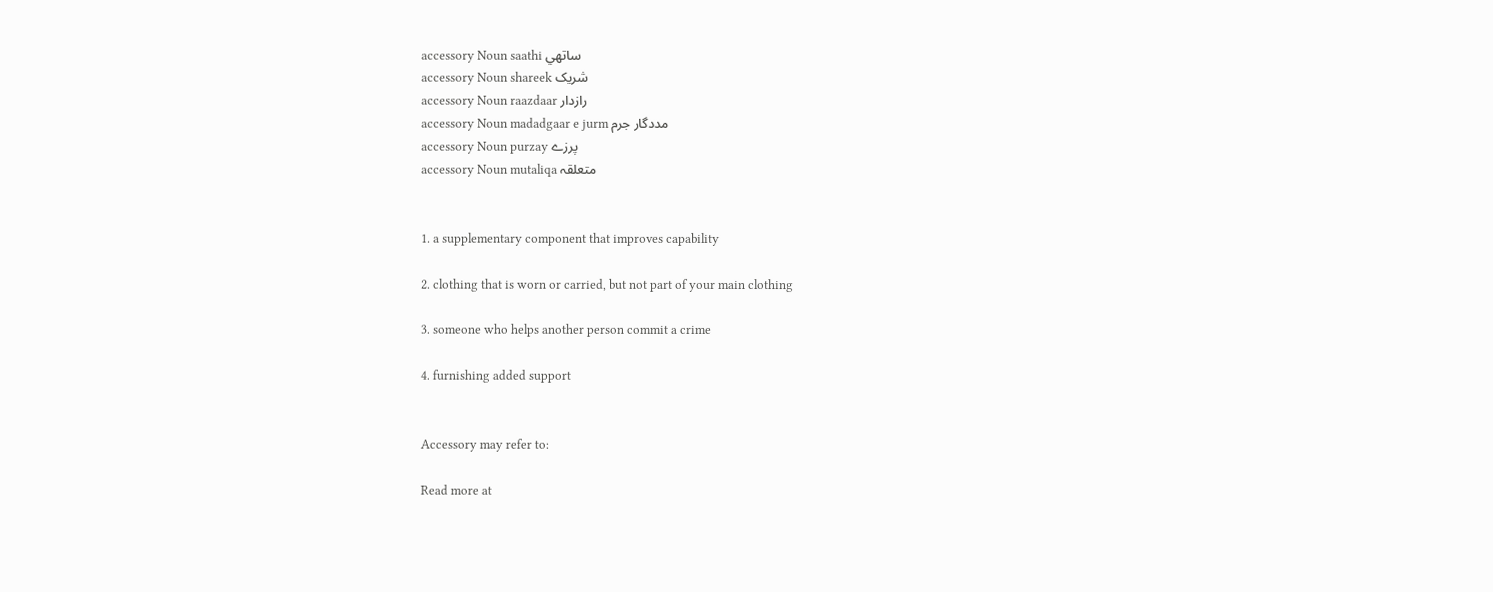accessory Noun saathi ساتھي
accessory Noun shareek شريک
accessory Noun raazdaar رازدار
accessory Noun madadgaar e jurm مددگار جرم
accessory Noun purzay پرزے
accessory Noun mutaliqa متعلقہ


1. a supplementary component that improves capability

2. clothing that is worn or carried, but not part of your main clothing

3. someone who helps another person commit a crime

4. furnishing added support


Accessory may refer to:

Read more at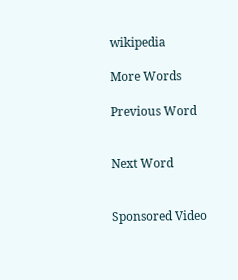wikipedia

More Words

Previous Word


Next Word


Sponsored Video